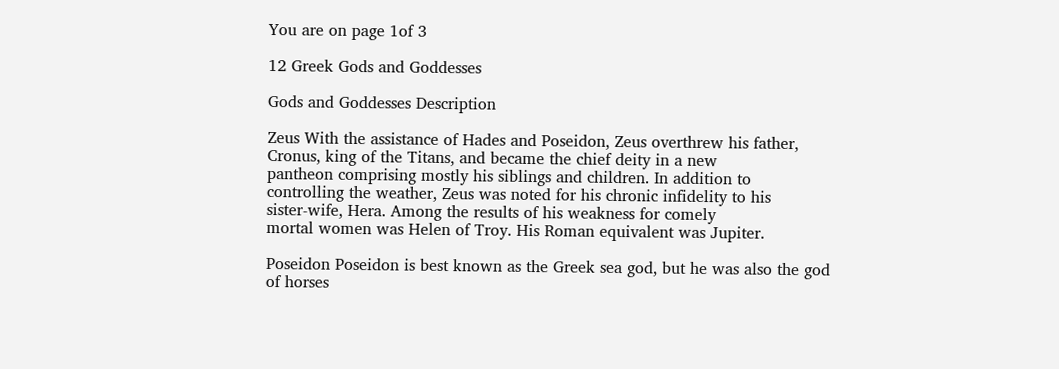You are on page 1of 3

12 Greek Gods and Goddesses

Gods and Goddesses Description

Zeus With the assistance of Hades and Poseidon, Zeus overthrew his father,
Cronus, king of the Titans, and became the chief deity in a new
pantheon comprising mostly his siblings and children. In addition to
controlling the weather, Zeus was noted for his chronic infidelity to his
sister-wife, Hera. Among the results of his weakness for comely
mortal women was Helen of Troy. His Roman equivalent was Jupiter.

Poseidon Poseidon is best known as the Greek sea god, but he was also the god
of horses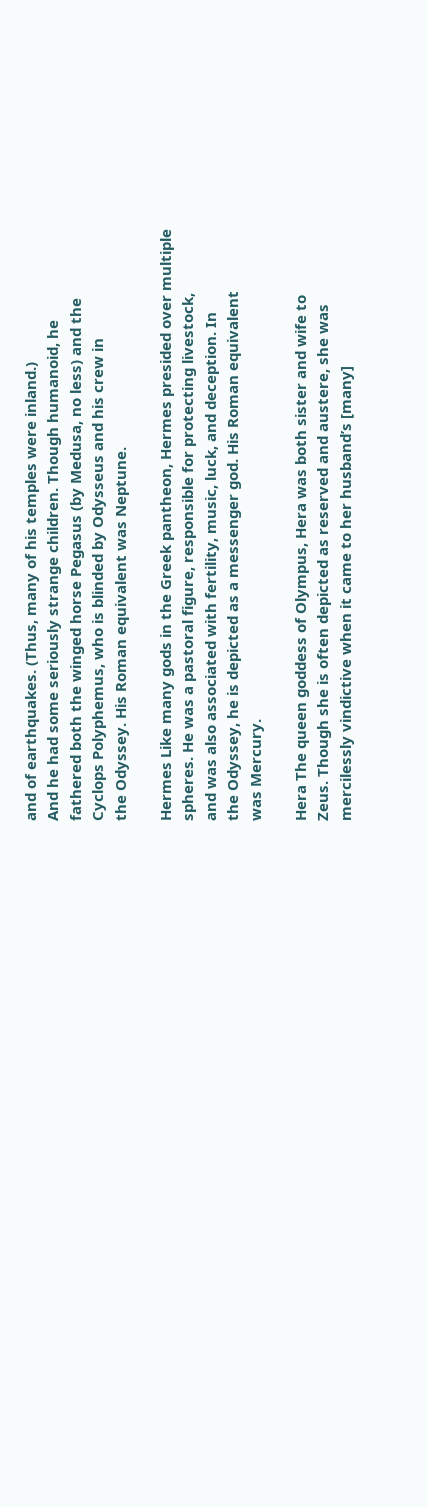and of earthquakes. (Thus, many of his temples were inland.)
And he had some seriously strange children. Though humanoid, he
fathered both the winged horse Pegasus (by Medusa, no less) and the
Cyclops Polyphemus, who is blinded by Odysseus and his crew in
the Odyssey. His Roman equivalent was Neptune.

Hermes Like many gods in the Greek pantheon, Hermes presided over multiple
spheres. He was a pastoral figure, responsible for protecting livestock,
and was also associated with fertility, music, luck, and deception. In
the Odyssey, he is depicted as a messenger god. His Roman equivalent
was Mercury.

Hera The queen goddess of Olympus, Hera was both sister and wife to
Zeus. Though she is often depicted as reserved and austere, she was
mercilessly vindictive when it came to her husband’s [many]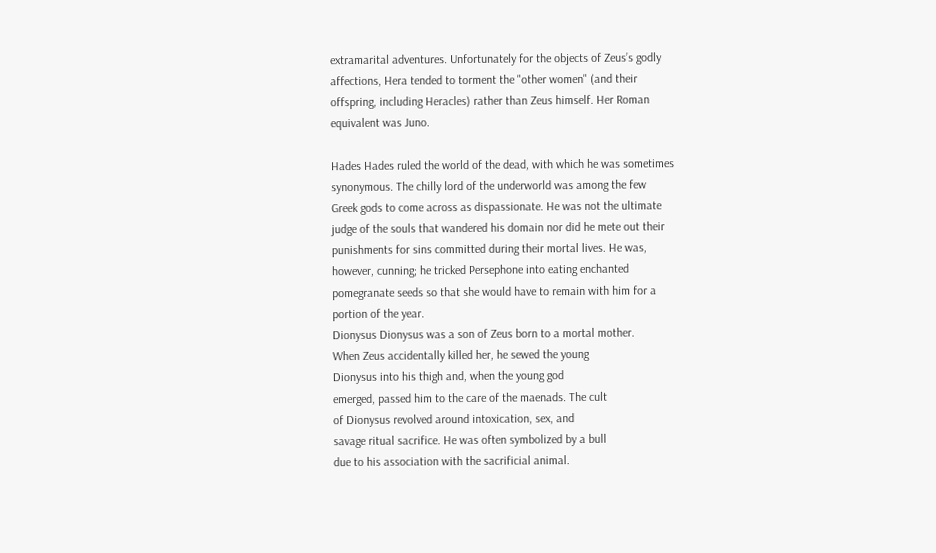extramarital adventures. Unfortunately for the objects of Zeus’s godly
affections, Hera tended to torment the "other women" (and their
offspring, including Heracles) rather than Zeus himself. Her Roman
equivalent was Juno.

Hades Hades ruled the world of the dead, with which he was sometimes
synonymous. The chilly lord of the underworld was among the few
Greek gods to come across as dispassionate. He was not the ultimate
judge of the souls that wandered his domain nor did he mete out their
punishments for sins committed during their mortal lives. He was,
however, cunning; he tricked Persephone into eating enchanted
pomegranate seeds so that she would have to remain with him for a
portion of the year.
Dionysus Dionysus was a son of Zeus born to a mortal mother.
When Zeus accidentally killed her, he sewed the young
Dionysus into his thigh and, when the young god
emerged, passed him to the care of the maenads. The cult
of Dionysus revolved around intoxication, sex, and
savage ritual sacrifice. He was often symbolized by a bull
due to his association with the sacrificial animal.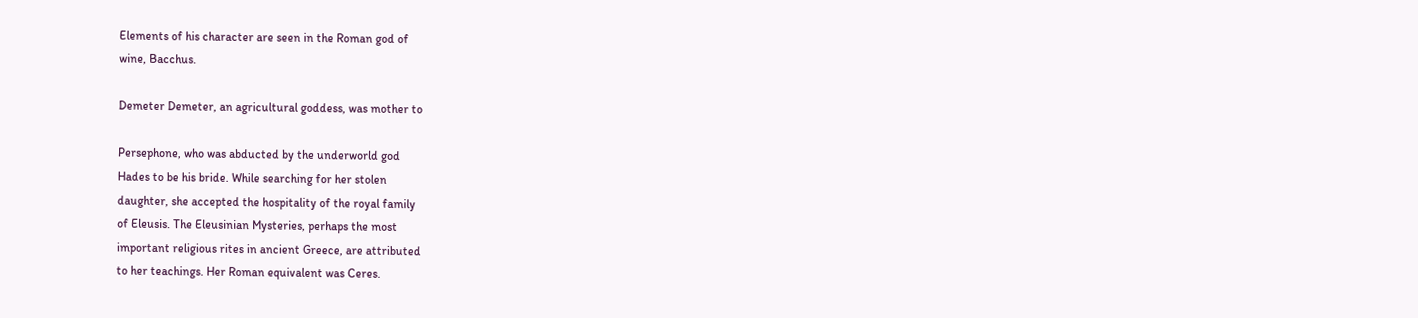Elements of his character are seen in the Roman god of
wine, Bacchus.

Demeter Demeter, an agricultural goddess, was mother to

Persephone, who was abducted by the underworld god
Hades to be his bride. While searching for her stolen
daughter, she accepted the hospitality of the royal family
of Eleusis. The Eleusinian Mysteries, perhaps the most
important religious rites in ancient Greece, are attributed
to her teachings. Her Roman equivalent was Ceres.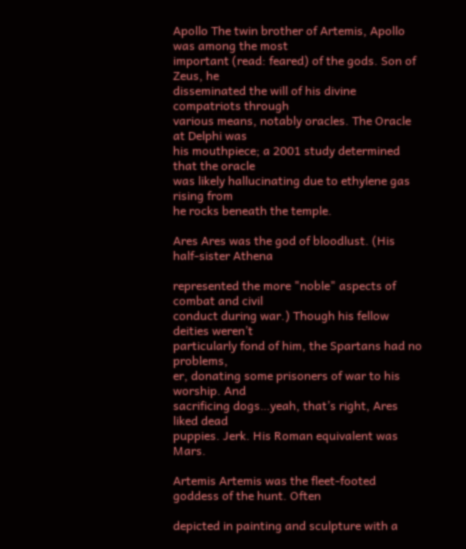Apollo The twin brother of Artemis, Apollo was among the most
important (read: feared) of the gods. Son of Zeus, he
disseminated the will of his divine compatriots through
various means, notably oracles. The Oracle at Delphi was
his mouthpiece; a 2001 study determined that the oracle
was likely hallucinating due to ethylene gas rising from
he rocks beneath the temple.

Ares Ares was the god of bloodlust. (His half-sister Athena

represented the more "noble" aspects of combat and civil
conduct during war.) Though his fellow deities weren’t
particularly fond of him, the Spartans had no problems,
er, donating some prisoners of war to his worship. And
sacrificing dogs…yeah, that’s right, Ares liked dead
puppies. Jerk. His Roman equivalent was Mars.

Artemis Artemis was the fleet-footed goddess of the hunt. Often

depicted in painting and sculpture with a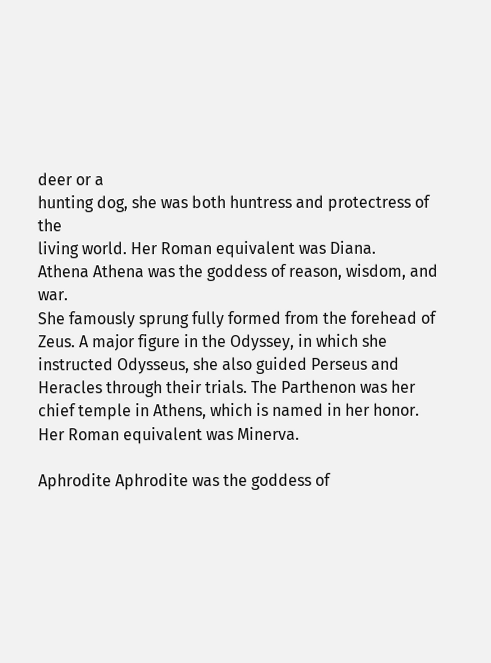deer or a
hunting dog, she was both huntress and protectress of the
living world. Her Roman equivalent was Diana.
Athena Athena was the goddess of reason, wisdom, and war.
She famously sprung fully formed from the forehead of
Zeus. A major figure in the Odyssey, in which she
instructed Odysseus, she also guided Perseus and
Heracles through their trials. The Parthenon was her
chief temple in Athens, which is named in her honor.
Her Roman equivalent was Minerva.

Aphrodite Aphrodite was the goddess of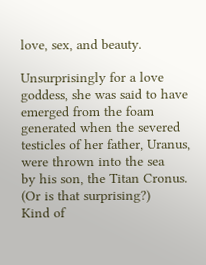love, sex, and beauty.

Unsurprisingly for a love goddess, she was said to have
emerged from the foam generated when the severed
testicles of her father, Uranus, were thrown into the sea
by his son, the Titan Cronus. (Or is that surprising?)
Kind of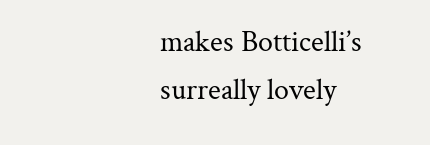makes Botticelli’s surreally lovely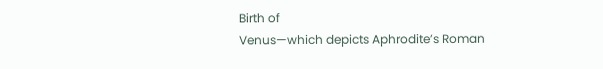Birth of
Venus—which depicts Aphrodite’s Roman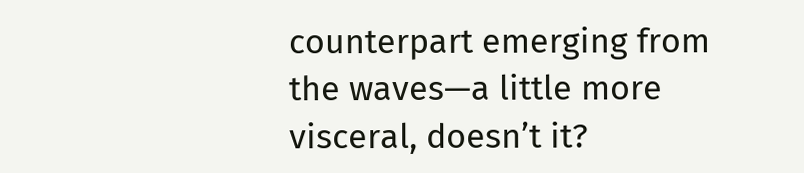counterpart emerging from the waves—a little more
visceral, doesn’t it?